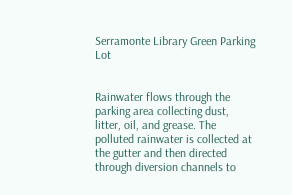Serramonte Library Green Parking Lot


Rainwater flows through the parking area collecting dust, litter, oil, and grease. The polluted rainwater is collected at the gutter and then directed through diversion channels to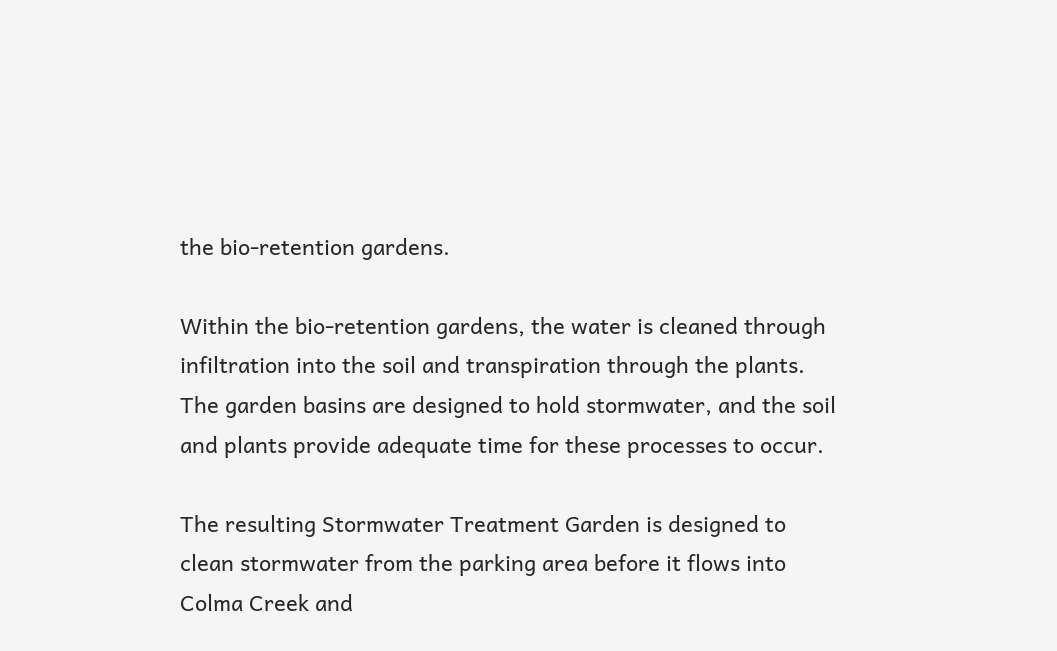the bio-retention gardens.

Within the bio-retention gardens, the water is cleaned through infiltration into the soil and transpiration through the plants. The garden basins are designed to hold stormwater, and the soil and plants provide adequate time for these processes to occur.

The resulting Stormwater Treatment Garden is designed to clean stormwater from the parking area before it flows into Colma Creek and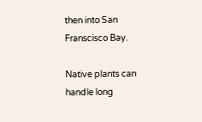then into San Franscisco Bay.

Native plants can handle long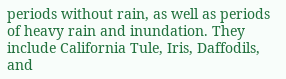periods without rain, as well as periods of heavy rain and inundation. They include California Tule, Iris, Daffodils, and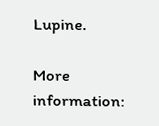Lupine.

More information: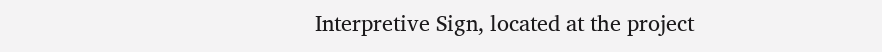Interpretive Sign, located at the project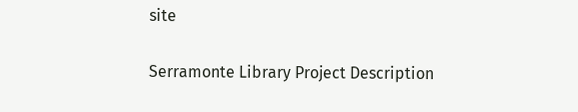site

Serramonte Library Project Description